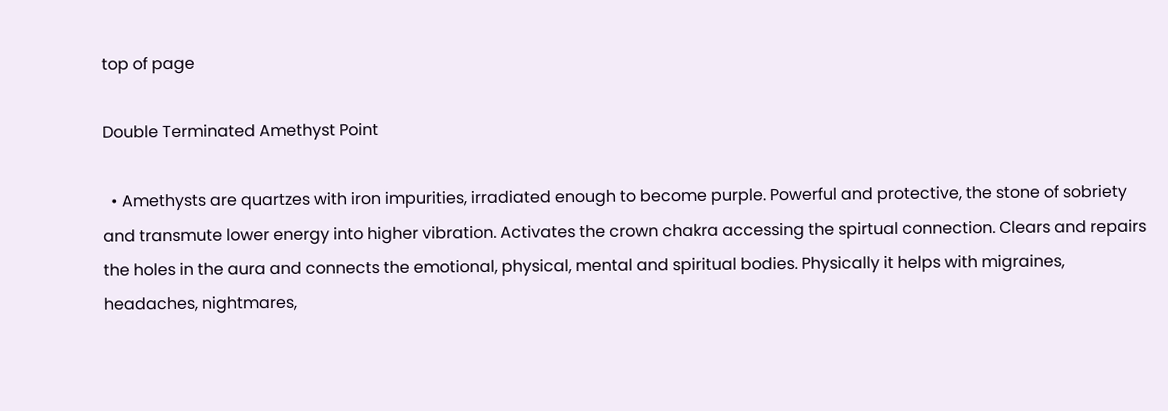top of page

Double Terminated Amethyst Point

  • Amethysts are quartzes with iron impurities, irradiated enough to become purple. Powerful and protective, the stone of sobriety and transmute lower energy into higher vibration. Activates the crown chakra accessing the spirtual connection. Clears and repairs the holes in the aura and connects the emotional, physical, mental and spiritual bodies. Physically it helps with migraines, headaches, nightmares,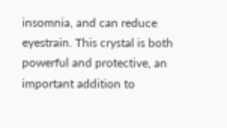insomnia, and can reduce eyestrain. This crystal is both powerful and protective, an important addition to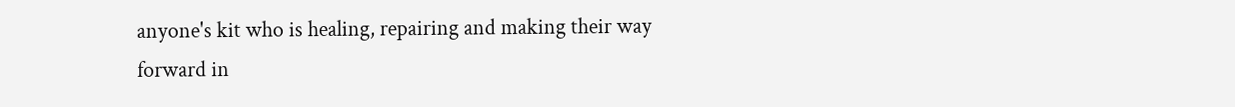anyone's kit who is healing, repairing and making their way forward in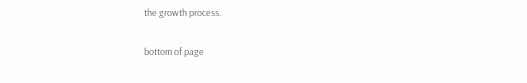the growth process.

bottom of page